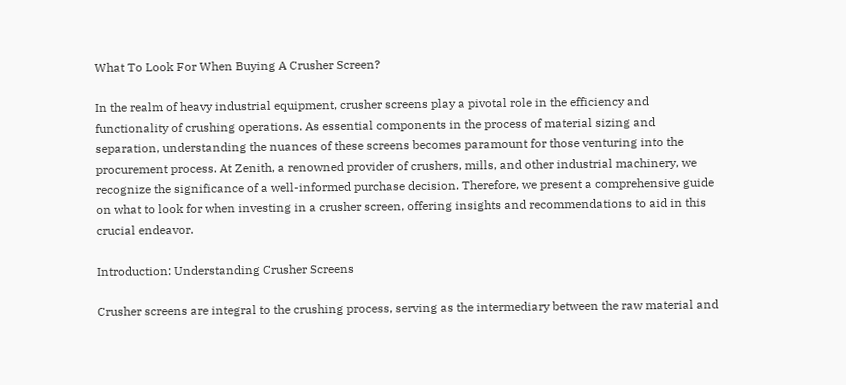What To Look For When Buying A Crusher Screen?

In the realm of heavy industrial equipment, crusher screens play a pivotal role in the efficiency and functionality of crushing operations. As essential components in the process of material sizing and separation, understanding the nuances of these screens becomes paramount for those venturing into the procurement process. At Zenith, a renowned provider of crushers, mills, and other industrial machinery, we recognize the significance of a well-informed purchase decision. Therefore, we present a comprehensive guide on what to look for when investing in a crusher screen, offering insights and recommendations to aid in this crucial endeavor.

Introduction: Understanding Crusher Screens

Crusher screens are integral to the crushing process, serving as the intermediary between the raw material and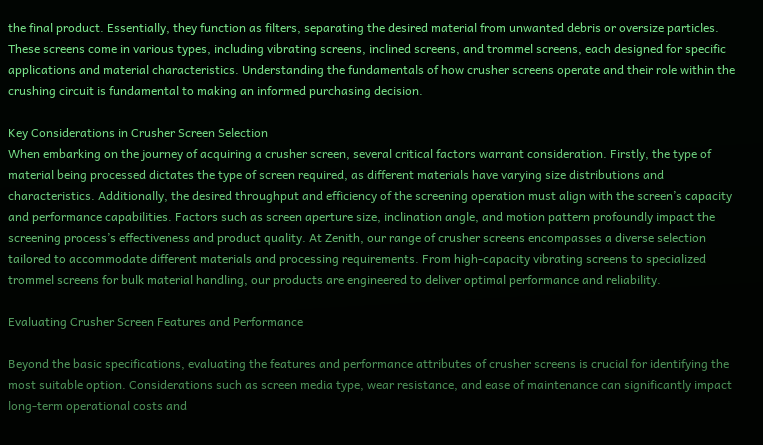the final product. Essentially, they function as filters, separating the desired material from unwanted debris or oversize particles. These screens come in various types, including vibrating screens, inclined screens, and trommel screens, each designed for specific applications and material characteristics. Understanding the fundamentals of how crusher screens operate and their role within the crushing circuit is fundamental to making an informed purchasing decision.

Key Considerations in Crusher Screen Selection
When embarking on the journey of acquiring a crusher screen, several critical factors warrant consideration. Firstly, the type of material being processed dictates the type of screen required, as different materials have varying size distributions and characteristics. Additionally, the desired throughput and efficiency of the screening operation must align with the screen’s capacity and performance capabilities. Factors such as screen aperture size, inclination angle, and motion pattern profoundly impact the screening process’s effectiveness and product quality. At Zenith, our range of crusher screens encompasses a diverse selection tailored to accommodate different materials and processing requirements. From high-capacity vibrating screens to specialized trommel screens for bulk material handling, our products are engineered to deliver optimal performance and reliability.

Evaluating Crusher Screen Features and Performance

Beyond the basic specifications, evaluating the features and performance attributes of crusher screens is crucial for identifying the most suitable option. Considerations such as screen media type, wear resistance, and ease of maintenance can significantly impact long-term operational costs and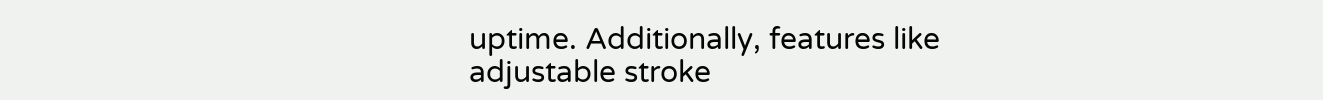uptime. Additionally, features like adjustable stroke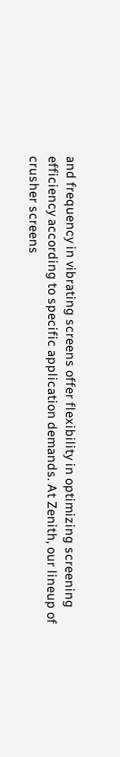and frequency in vibrating screens offer flexibility in optimizing screening efficiency according to specific application demands. At Zenith, our lineup of crusher screens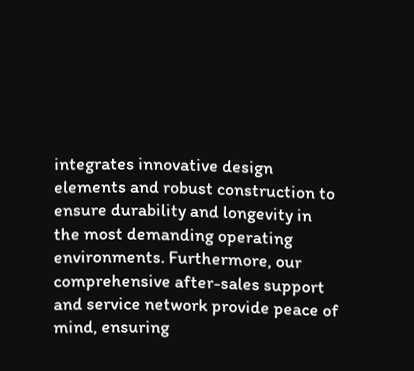integrates innovative design elements and robust construction to ensure durability and longevity in the most demanding operating environments. Furthermore, our comprehensive after-sales support and service network provide peace of mind, ensuring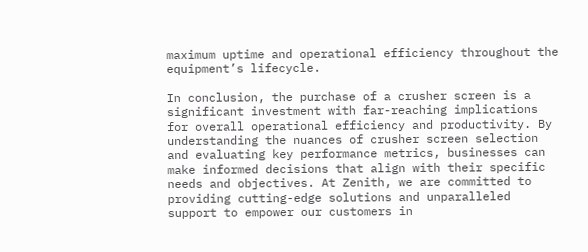maximum uptime and operational efficiency throughout the equipment’s lifecycle.

In conclusion, the purchase of a crusher screen is a significant investment with far-reaching implications for overall operational efficiency and productivity. By understanding the nuances of crusher screen selection and evaluating key performance metrics, businesses can make informed decisions that align with their specific needs and objectives. At Zenith, we are committed to providing cutting-edge solutions and unparalleled support to empower our customers in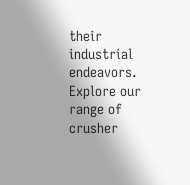their industrial endeavors. Explore our range of crusher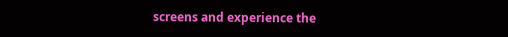screens and experience the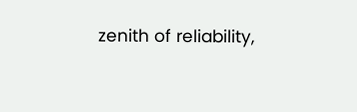zenith of reliability,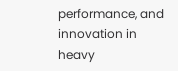performance, and innovation in heavy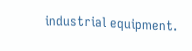industrial equipment.